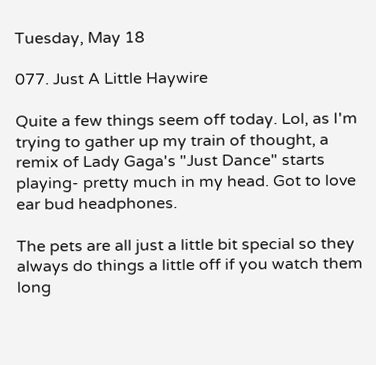Tuesday, May 18

077. Just A Little Haywire

Quite a few things seem off today. Lol, as I'm trying to gather up my train of thought, a remix of Lady Gaga's "Just Dance" starts playing- pretty much in my head. Got to love ear bud headphones.

The pets are all just a little bit special so they always do things a little off if you watch them long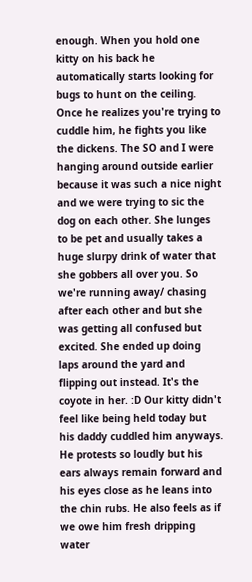enough. When you hold one kitty on his back he automatically starts looking for bugs to hunt on the ceiling. Once he realizes you're trying to cuddle him, he fights you like the dickens. The SO and I were hanging around outside earlier because it was such a nice night and we were trying to sic the dog on each other. She lunges to be pet and usually takes a huge slurpy drink of water that she gobbers all over you. So we're running away/ chasing after each other and but she was getting all confused but excited. She ended up doing laps around the yard and flipping out instead. It's the coyote in her. :D Our kitty didn't feel like being held today but his daddy cuddled him anyways. He protests so loudly but his ears always remain forward and his eyes close as he leans into the chin rubs. He also feels as if we owe him fresh dripping water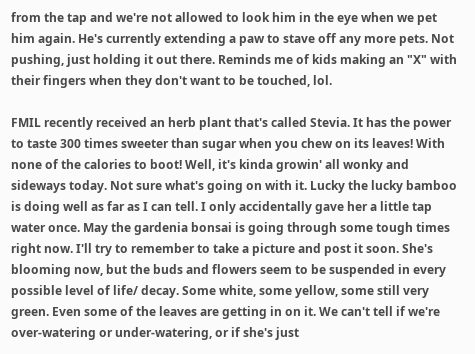from the tap and we're not allowed to look him in the eye when we pet him again. He's currently extending a paw to stave off any more pets. Not pushing, just holding it out there. Reminds me of kids making an "X" with their fingers when they don't want to be touched, lol.

FMIL recently received an herb plant that's called Stevia. It has the power to taste 300 times sweeter than sugar when you chew on its leaves! With none of the calories to boot! Well, it's kinda growin' all wonky and sideways today. Not sure what's going on with it. Lucky the lucky bamboo is doing well as far as I can tell. I only accidentally gave her a little tap water once. May the gardenia bonsai is going through some tough times right now. I'll try to remember to take a picture and post it soon. She's blooming now, but the buds and flowers seem to be suspended in every possible level of life/ decay. Some white, some yellow, some still very green. Even some of the leaves are getting in on it. We can't tell if we're over-watering or under-watering, or if she's just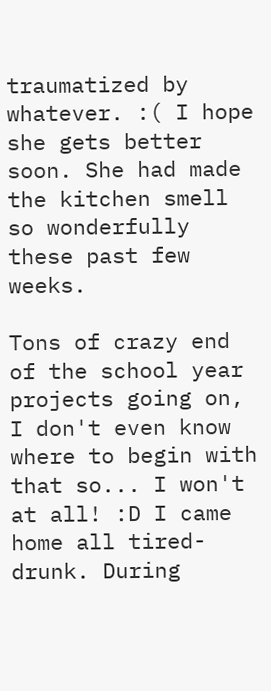traumatized by whatever. :( I hope she gets better soon. She had made the kitchen smell so wonderfully these past few weeks.

Tons of crazy end of the school year projects going on, I don't even know where to begin with that so... I won't at all! :D I came home all tired-drunk. During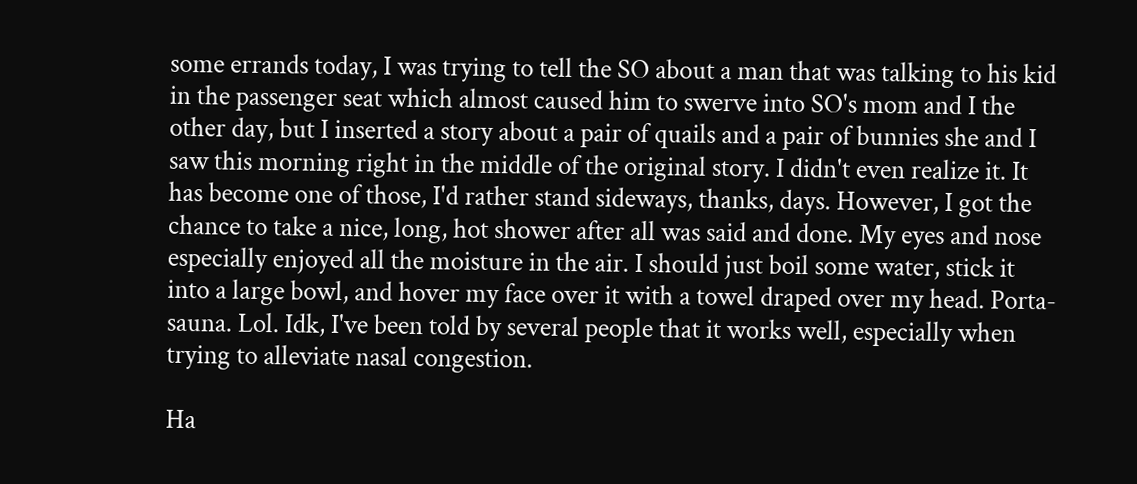some errands today, I was trying to tell the SO about a man that was talking to his kid in the passenger seat which almost caused him to swerve into SO's mom and I the other day, but I inserted a story about a pair of quails and a pair of bunnies she and I saw this morning right in the middle of the original story. I didn't even realize it. It has become one of those, I'd rather stand sideways, thanks, days. However, I got the chance to take a nice, long, hot shower after all was said and done. My eyes and nose especially enjoyed all the moisture in the air. I should just boil some water, stick it into a large bowl, and hover my face over it with a towel draped over my head. Porta-sauna. Lol. Idk, I've been told by several people that it works well, especially when trying to alleviate nasal congestion.

Ha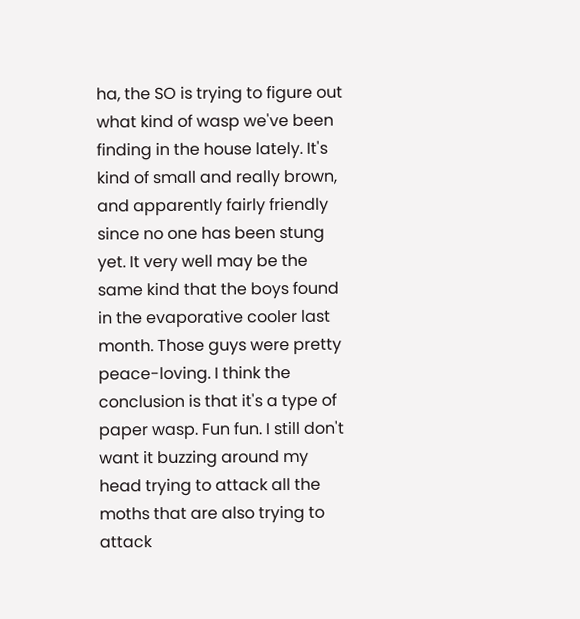ha, the SO is trying to figure out what kind of wasp we've been finding in the house lately. It's kind of small and really brown, and apparently fairly friendly since no one has been stung yet. It very well may be the same kind that the boys found in the evaporative cooler last month. Those guys were pretty peace-loving. I think the conclusion is that it's a type of paper wasp. Fun fun. I still don't want it buzzing around my head trying to attack all the moths that are also trying to attack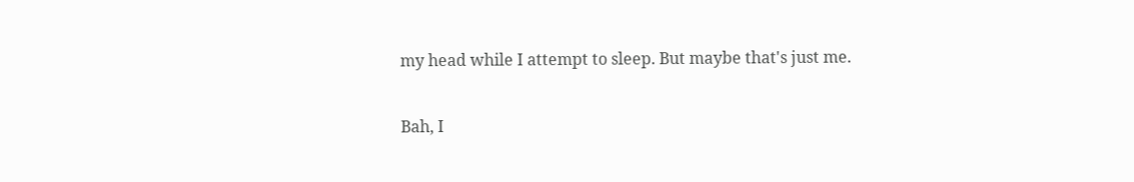my head while I attempt to sleep. But maybe that's just me.

Bah, I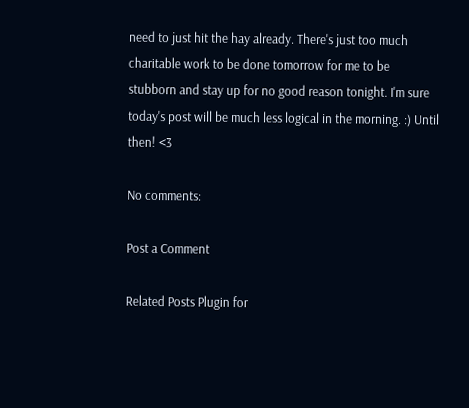need to just hit the hay already. There's just too much charitable work to be done tomorrow for me to be stubborn and stay up for no good reason tonight. I'm sure today's post will be much less logical in the morning. :) Until then! <3

No comments:

Post a Comment

Related Posts Plugin for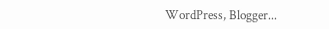WordPress, Blogger...